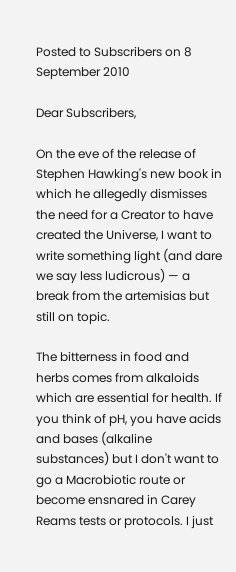Posted to Subscribers on 8 September 2010

Dear Subscribers,

On the eve of the release of Stephen Hawking's new book in which he allegedly dismisses the need for a Creator to have created the Universe, I want to write something light (and dare we say less ludicrous) — a break from the artemisias but still on topic.

The bitterness in food and herbs comes from alkaloids which are essential for health. If you think of pH, you have acids and bases (alkaline substances) but I don't want to go a Macrobiotic route or become ensnared in Carey Reams tests or protocols. I just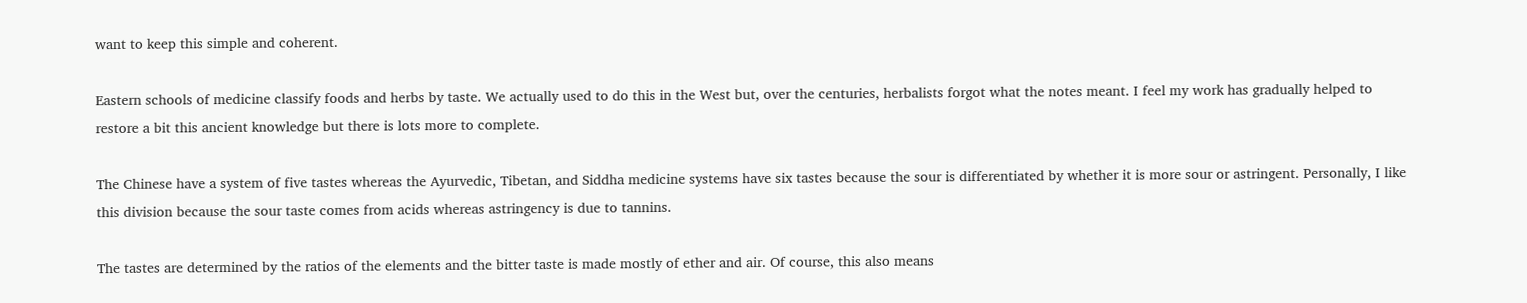want to keep this simple and coherent.

Eastern schools of medicine classify foods and herbs by taste. We actually used to do this in the West but, over the centuries, herbalists forgot what the notes meant. I feel my work has gradually helped to restore a bit this ancient knowledge but there is lots more to complete.

The Chinese have a system of five tastes whereas the Ayurvedic, Tibetan, and Siddha medicine systems have six tastes because the sour is differentiated by whether it is more sour or astringent. Personally, I like this division because the sour taste comes from acids whereas astringency is due to tannins.

The tastes are determined by the ratios of the elements and the bitter taste is made mostly of ether and air. Of course, this also means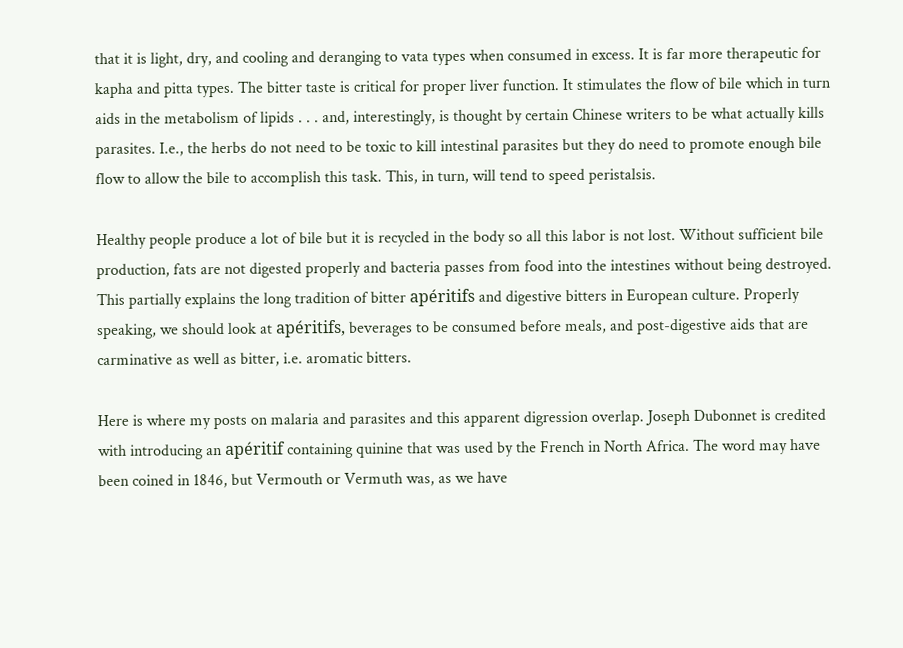that it is light, dry, and cooling and deranging to vata types when consumed in excess. It is far more therapeutic for kapha and pitta types. The bitter taste is critical for proper liver function. It stimulates the flow of bile which in turn aids in the metabolism of lipids . . . and, interestingly, is thought by certain Chinese writers to be what actually kills parasites. I.e., the herbs do not need to be toxic to kill intestinal parasites but they do need to promote enough bile flow to allow the bile to accomplish this task. This, in turn, will tend to speed peristalsis.

Healthy people produce a lot of bile but it is recycled in the body so all this labor is not lost. Without sufficient bile production, fats are not digested properly and bacteria passes from food into the intestines without being destroyed. This partially explains the long tradition of bitter apéritifs and digestive bitters in European culture. Properly speaking, we should look at apéritifs, beverages to be consumed before meals, and post-digestive aids that are carminative as well as bitter, i.e. aromatic bitters.

Here is where my posts on malaria and parasites and this apparent digression overlap. Joseph Dubonnet is credited with introducing an apéritif containing quinine that was used by the French in North Africa. The word may have been coined in 1846, but Vermouth or Vermuth was, as we have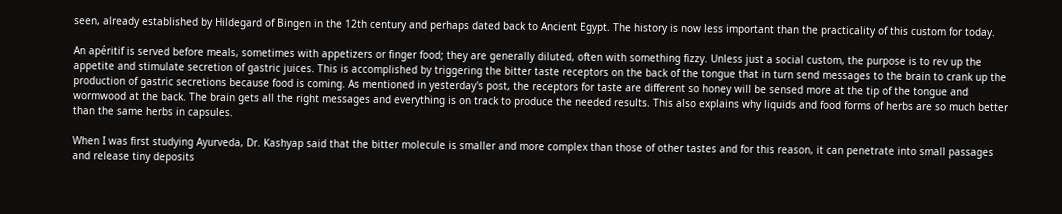seen, already established by Hildegard of Bingen in the 12th century and perhaps dated back to Ancient Egypt. The history is now less important than the practicality of this custom for today.

An apéritif is served before meals, sometimes with appetizers or finger food; they are generally diluted, often with something fizzy. Unless just a social custom, the purpose is to rev up the appetite and stimulate secretion of gastric juices. This is accomplished by triggering the bitter taste receptors on the back of the tongue that in turn send messages to the brain to crank up the production of gastric secretions because food is coming. As mentioned in yesterday's post, the receptors for taste are different so honey will be sensed more at the tip of the tongue and wormwood at the back. The brain gets all the right messages and everything is on track to produce the needed results. This also explains why liquids and food forms of herbs are so much better than the same herbs in capsules.

When I was first studying Ayurveda, Dr. Kashyap said that the bitter molecule is smaller and more complex than those of other tastes and for this reason, it can penetrate into small passages and release tiny deposits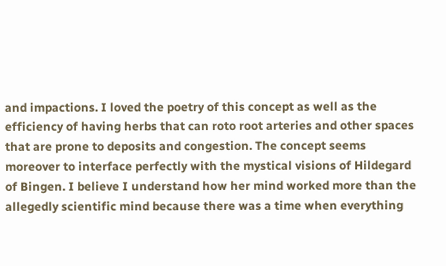and impactions. I loved the poetry of this concept as well as the efficiency of having herbs that can roto root arteries and other spaces that are prone to deposits and congestion. The concept seems moreover to interface perfectly with the mystical visions of Hildegard of Bingen. I believe I understand how her mind worked more than the allegedly scientific mind because there was a time when everything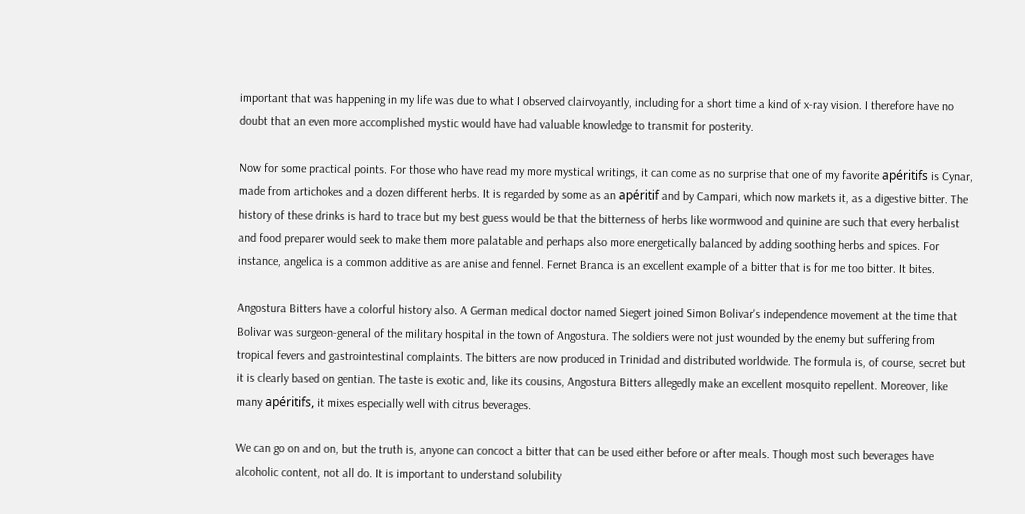important that was happening in my life was due to what I observed clairvoyantly, including for a short time a kind of x-ray vision. I therefore have no doubt that an even more accomplished mystic would have had valuable knowledge to transmit for posterity.

Now for some practical points. For those who have read my more mystical writings, it can come as no surprise that one of my favorite apéritifs is Cynar, made from artichokes and a dozen different herbs. It is regarded by some as an apéritif and by Campari, which now markets it, as a digestive bitter. The history of these drinks is hard to trace but my best guess would be that the bitterness of herbs like wormwood and quinine are such that every herbalist and food preparer would seek to make them more palatable and perhaps also more energetically balanced by adding soothing herbs and spices. For instance, angelica is a common additive as are anise and fennel. Fernet Branca is an excellent example of a bitter that is for me too bitter. It bites.

Angostura Bitters have a colorful history also. A German medical doctor named Siegert joined Simon Bolivar's independence movement at the time that Bolivar was surgeon-general of the military hospital in the town of Angostura. The soldiers were not just wounded by the enemy but suffering from tropical fevers and gastrointestinal complaints. The bitters are now produced in Trinidad and distributed worldwide. The formula is, of course, secret but it is clearly based on gentian. The taste is exotic and, like its cousins, Angostura Bitters allegedly make an excellent mosquito repellent. Moreover, like many apéritifs, it mixes especially well with citrus beverages.

We can go on and on, but the truth is, anyone can concoct a bitter that can be used either before or after meals. Though most such beverages have alcoholic content, not all do. It is important to understand solubility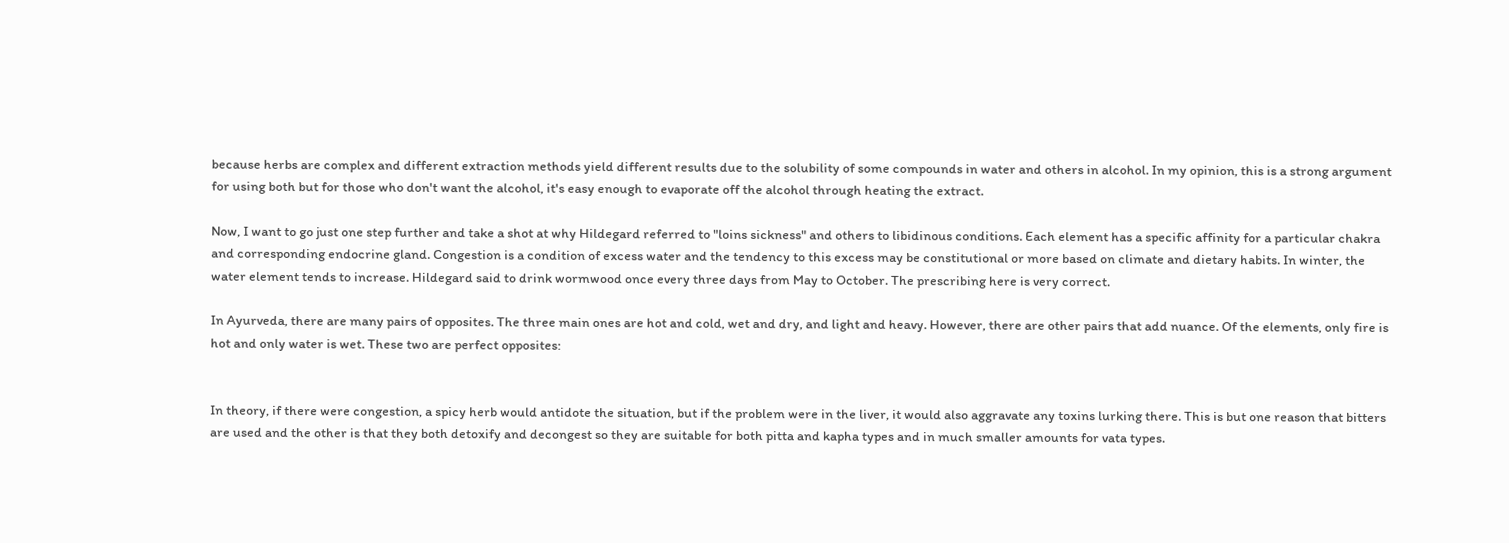because herbs are complex and different extraction methods yield different results due to the solubility of some compounds in water and others in alcohol. In my opinion, this is a strong argument for using both but for those who don't want the alcohol, it's easy enough to evaporate off the alcohol through heating the extract.

Now, I want to go just one step further and take a shot at why Hildegard referred to "loins sickness" and others to libidinous conditions. Each element has a specific affinity for a particular chakra and corresponding endocrine gland. Congestion is a condition of excess water and the tendency to this excess may be constitutional or more based on climate and dietary habits. In winter, the water element tends to increase. Hildegard said to drink wormwood once every three days from May to October. The prescribing here is very correct.

In Ayurveda, there are many pairs of opposites. The three main ones are hot and cold, wet and dry, and light and heavy. However, there are other pairs that add nuance. Of the elements, only fire is hot and only water is wet. These two are perfect opposites:


In theory, if there were congestion, a spicy herb would antidote the situation, but if the problem were in the liver, it would also aggravate any toxins lurking there. This is but one reason that bitters are used and the other is that they both detoxify and decongest so they are suitable for both pitta and kapha types and in much smaller amounts for vata types.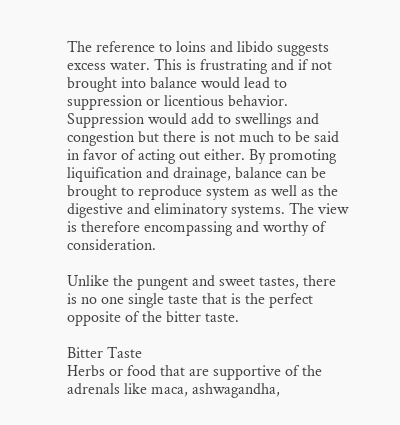The reference to loins and libido suggests excess water. This is frustrating and if not brought into balance would lead to suppression or licentious behavior. Suppression would add to swellings and congestion but there is not much to be said in favor of acting out either. By promoting liquification and drainage, balance can be brought to reproduce system as well as the digestive and eliminatory systems. The view is therefore encompassing and worthy of consideration.

Unlike the pungent and sweet tastes, there is no one single taste that is the perfect opposite of the bitter taste.

Bitter Taste
Herbs or food that are supportive of the adrenals like maca, ashwagandha,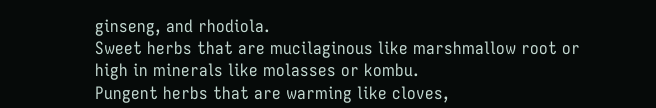ginseng, and rhodiola.
Sweet herbs that are mucilaginous like marshmallow root or high in minerals like molasses or kombu.
Pungent herbs that are warming like cloves,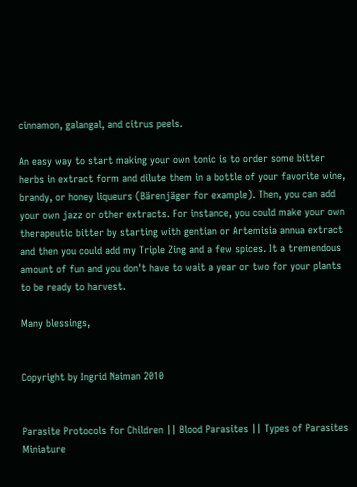cinnamon, galangal, and citrus peels.

An easy way to start making your own tonic is to order some bitter herbs in extract form and dilute them in a bottle of your favorite wine, brandy, or honey liqueurs (Bärenjäger for example). Then, you can add your own jazz or other extracts. For instance, you could make your own therapeutic bitter by starting with gentian or Artemisia annua extract and then you could add my Triple Zing and a few spices. It a tremendous amount of fun and you don't have to wait a year or two for your plants to be ready to harvest.

Many blessings,


Copyright by Ingrid Naiman 2010


Parasite Protocols for Children || Blood Parasites || Types of Parasites
Miniature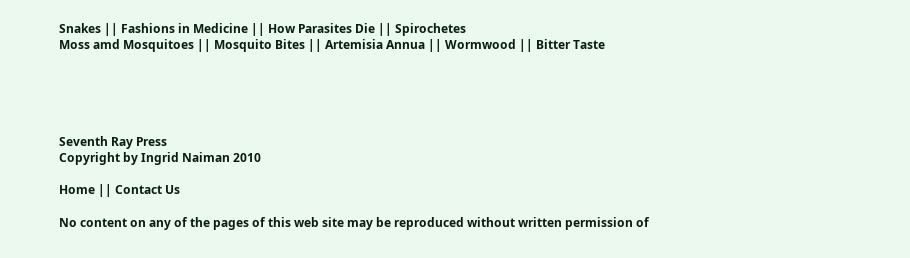Snakes || Fashions in Medicine || How Parasites Die || Spirochetes
Moss amd Mosquitoes || Mosquito Bites || Artemisia Annua || Wormwood || Bitter Taste





Seventh Ray Press
Copyright by Ingrid Naiman 2010

Home || Contact Us

No content on any of the pages of this web site may be reproduced without written permission of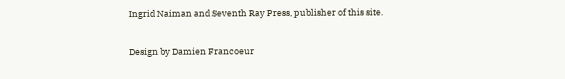Ingrid Naiman and Seventh Ray Press, publisher of this site.


Design by Damien Francoeur